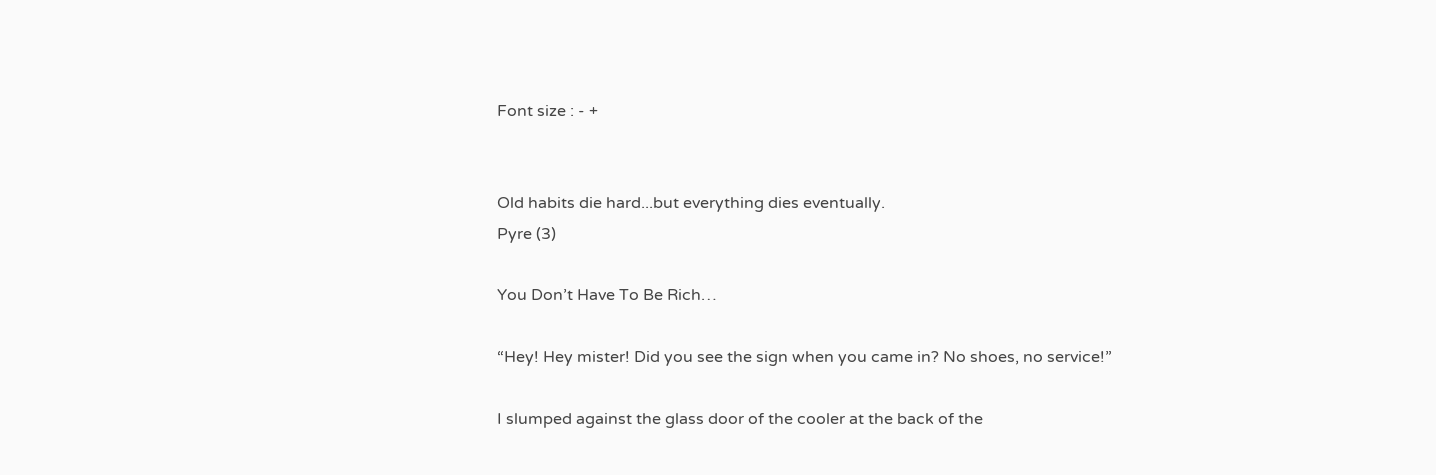Font size : - +


Old habits die hard...but everything dies eventually.
Pyre (3)

You Don’t Have To Be Rich…

“Hey! Hey mister! Did you see the sign when you came in? No shoes, no service!”

I slumped against the glass door of the cooler at the back of the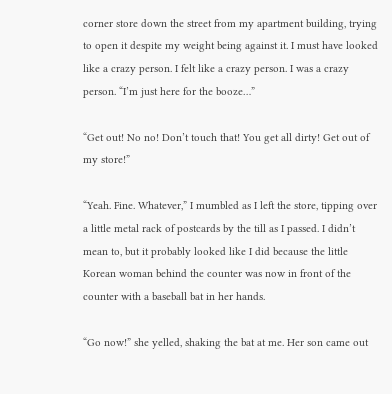corner store down the street from my apartment building, trying to open it despite my weight being against it. I must have looked like a crazy person. I felt like a crazy person. I was a crazy person. “I’m just here for the booze…”

“Get out! No no! Don’t touch that! You get all dirty! Get out of my store!”

“Yeah. Fine. Whatever,” I mumbled as I left the store, tipping over a little metal rack of postcards by the till as I passed. I didn’t mean to, but it probably looked like I did because the little Korean woman behind the counter was now in front of the counter with a baseball bat in her hands.

“Go now!” she yelled, shaking the bat at me. Her son came out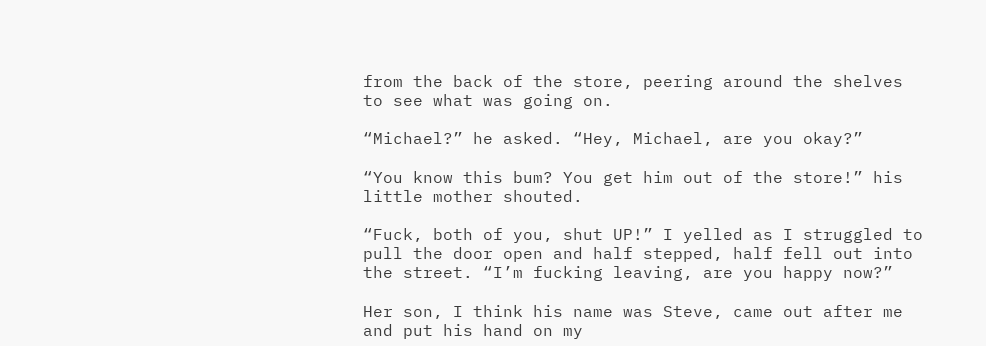from the back of the store, peering around the shelves to see what was going on.

“Michael?” he asked. “Hey, Michael, are you okay?”

“You know this bum? You get him out of the store!” his little mother shouted.

“Fuck, both of you, shut UP!” I yelled as I struggled to pull the door open and half stepped, half fell out into the street. “I’m fucking leaving, are you happy now?”

Her son, I think his name was Steve, came out after me and put his hand on my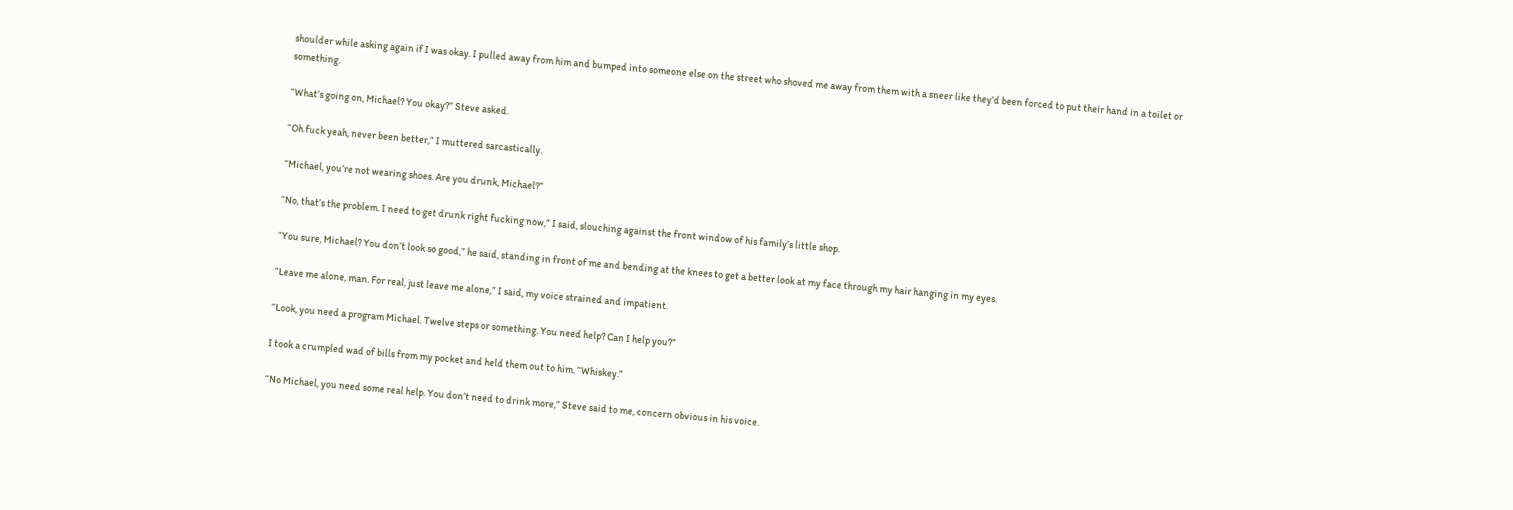shoulder while asking again if I was okay. I pulled away from him and bumped into someone else on the street who shoved me away from them with a sneer like they’d been forced to put their hand in a toilet or something.

“What’s going on, Michael? You okay?” Steve asked.

“Oh fuck yeah, never been better,” I muttered sarcastically.

“Michael, you’re not wearing shoes. Are you drunk, Michael?”

“No, that’s the problem. I need to get drunk right fucking now,” I said, slouching against the front window of his family’s little shop.

“You sure, Michael? You don’t look so good,” he said, standing in front of me and bending at the knees to get a better look at my face through my hair hanging in my eyes.

“Leave me alone, man. For real, just leave me alone,” I said, my voice strained and impatient.

“Look, you need a program Michael. Twelve steps or something. You need help? Can I help you?”

I took a crumpled wad of bills from my pocket and held them out to him. “Whiskey.”

“No Michael, you need some real help. You don’t need to drink more,” Steve said to me, concern obvious in his voice.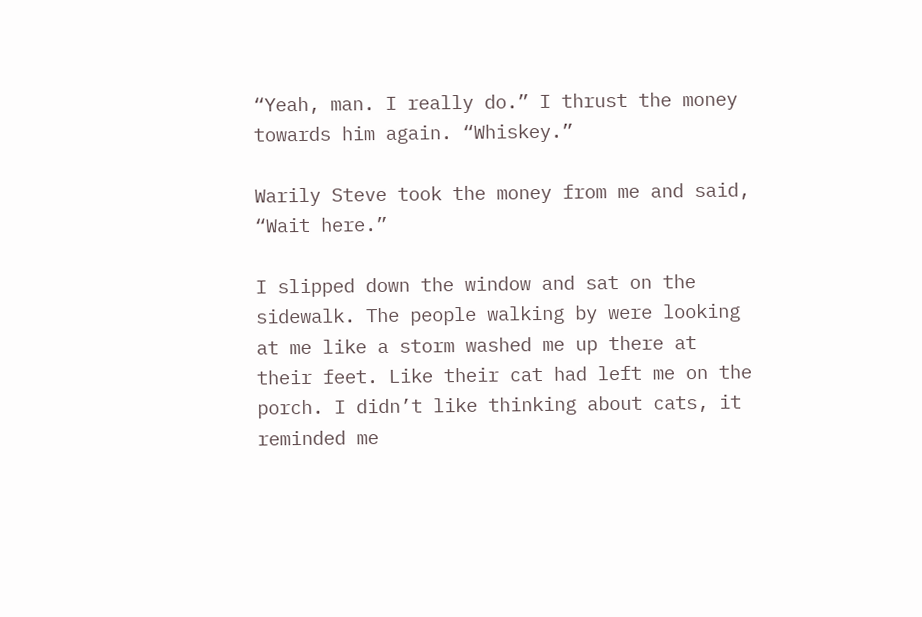“Yeah, man. I really do.” I thrust the money towards him again. “Whiskey.”

Warily Steve took the money from me and said, “Wait here.”

I slipped down the window and sat on the sidewalk. The people walking by were looking at me like a storm washed me up there at their feet. Like their cat had left me on the porch. I didn’t like thinking about cats, it reminded me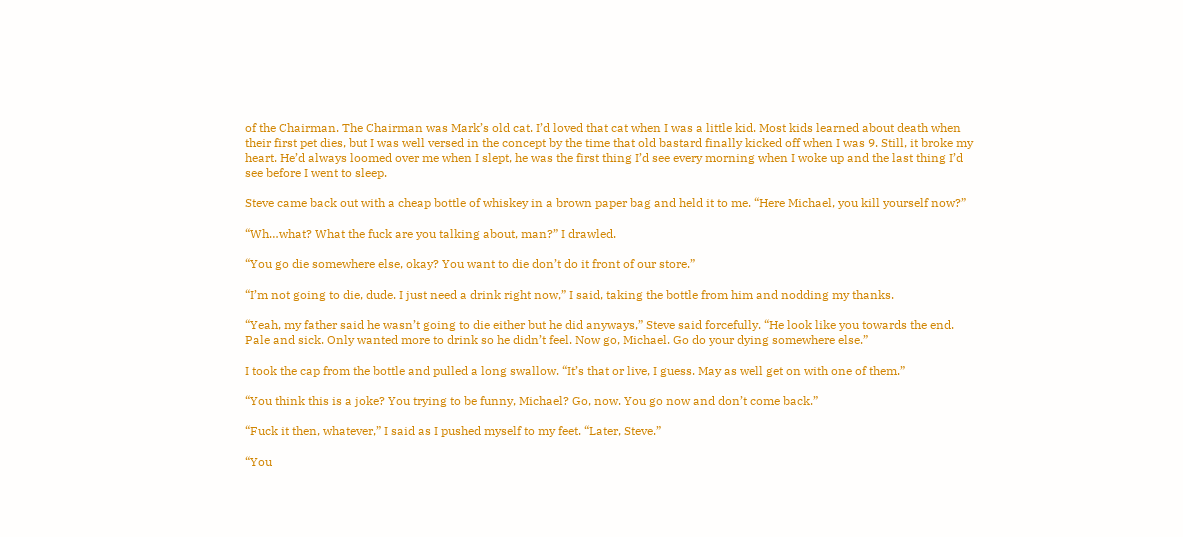of the Chairman. The Chairman was Mark’s old cat. I’d loved that cat when I was a little kid. Most kids learned about death when their first pet dies, but I was well versed in the concept by the time that old bastard finally kicked off when I was 9. Still, it broke my heart. He’d always loomed over me when I slept, he was the first thing I’d see every morning when I woke up and the last thing I’d see before I went to sleep.

Steve came back out with a cheap bottle of whiskey in a brown paper bag and held it to me. “Here Michael, you kill yourself now?”

“Wh…what? What the fuck are you talking about, man?” I drawled.

“You go die somewhere else, okay? You want to die don’t do it front of our store.”

“I’m not going to die, dude. I just need a drink right now,” I said, taking the bottle from him and nodding my thanks.

“Yeah, my father said he wasn’t going to die either but he did anyways,” Steve said forcefully. “He look like you towards the end. Pale and sick. Only wanted more to drink so he didn’t feel. Now go, Michael. Go do your dying somewhere else.”

I took the cap from the bottle and pulled a long swallow. “It’s that or live, I guess. May as well get on with one of them.”

“You think this is a joke? You trying to be funny, Michael? Go, now. You go now and don’t come back.”

“Fuck it then, whatever,” I said as I pushed myself to my feet. “Later, Steve.”

“You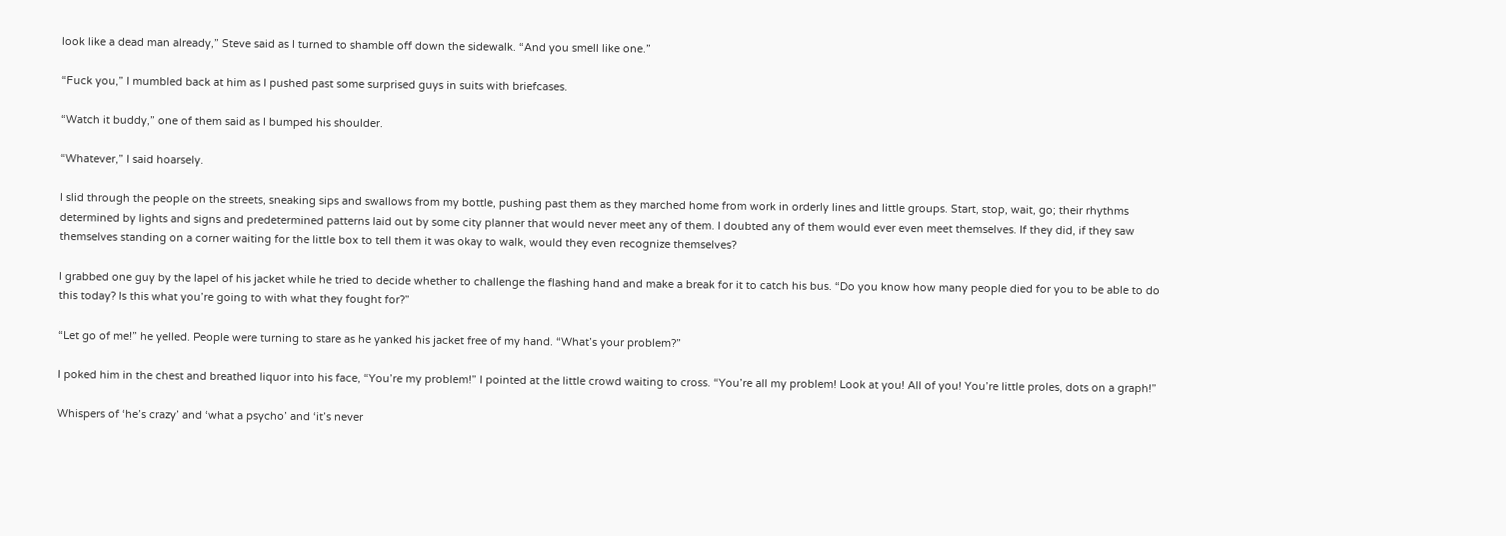look like a dead man already,” Steve said as I turned to shamble off down the sidewalk. “And you smell like one.”

“Fuck you,” I mumbled back at him as I pushed past some surprised guys in suits with briefcases.

“Watch it buddy,” one of them said as I bumped his shoulder.

“Whatever,” I said hoarsely.

I slid through the people on the streets, sneaking sips and swallows from my bottle, pushing past them as they marched home from work in orderly lines and little groups. Start, stop, wait, go; their rhythms determined by lights and signs and predetermined patterns laid out by some city planner that would never meet any of them. I doubted any of them would ever even meet themselves. If they did, if they saw themselves standing on a corner waiting for the little box to tell them it was okay to walk, would they even recognize themselves?

I grabbed one guy by the lapel of his jacket while he tried to decide whether to challenge the flashing hand and make a break for it to catch his bus. “Do you know how many people died for you to be able to do this today? Is this what you’re going to with what they fought for?”

“Let go of me!” he yelled. People were turning to stare as he yanked his jacket free of my hand. “What’s your problem?”

I poked him in the chest and breathed liquor into his face, “You’re my problem!” I pointed at the little crowd waiting to cross. “You’re all my problem! Look at you! All of you! You’re little proles, dots on a graph!”

Whispers of ‘he’s crazy’ and ‘what a psycho’ and ‘it’s never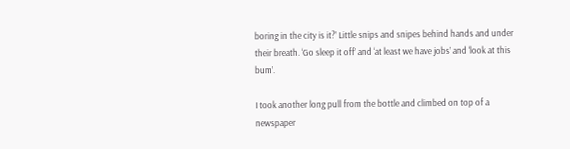boring in the city is it?’ Little snips and snipes behind hands and under their breath. ‘Go sleep it off’ and ‘at least we have jobs’ and ‘look at this bum’.

I took another long pull from the bottle and climbed on top of a newspaper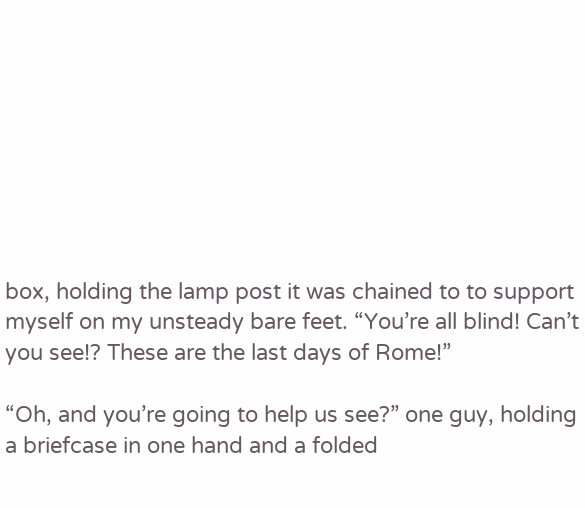box, holding the lamp post it was chained to to support myself on my unsteady bare feet. “You’re all blind! Can’t you see!? These are the last days of Rome!”

“Oh, and you’re going to help us see?” one guy, holding a briefcase in one hand and a folded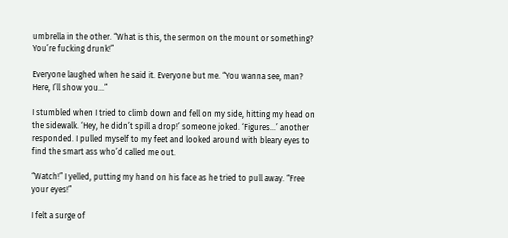umbrella in the other. “What is this, the sermon on the mount or something? You’re fucking drunk!”

Everyone laughed when he said it. Everyone but me. “You wanna see, man? Here, I’ll show you…”

I stumbled when I tried to climb down and fell on my side, hitting my head on the sidewalk. ‘Hey, he didn’t spill a drop!’ someone joked. ‘Figures…’ another responded. I pulled myself to my feet and looked around with bleary eyes to find the smart ass who’d called me out.

“Watch!” I yelled, putting my hand on his face as he tried to pull away. “Free your eyes!”

I felt a surge of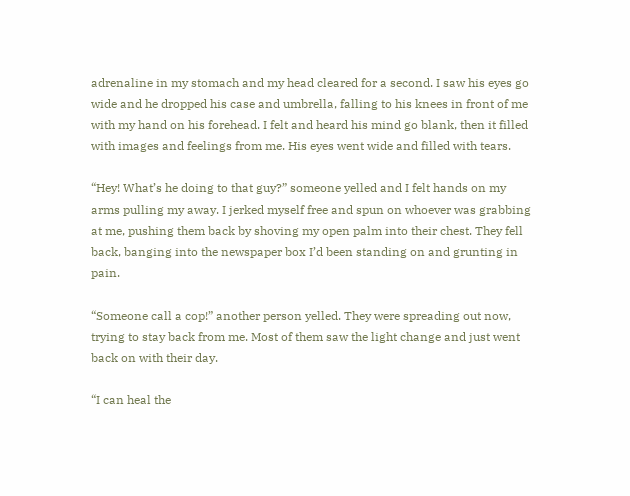adrenaline in my stomach and my head cleared for a second. I saw his eyes go wide and he dropped his case and umbrella, falling to his knees in front of me with my hand on his forehead. I felt and heard his mind go blank, then it filled with images and feelings from me. His eyes went wide and filled with tears.

“Hey! What’s he doing to that guy?” someone yelled and I felt hands on my arms pulling my away. I jerked myself free and spun on whoever was grabbing at me, pushing them back by shoving my open palm into their chest. They fell back, banging into the newspaper box I’d been standing on and grunting in pain.

“Someone call a cop!” another person yelled. They were spreading out now, trying to stay back from me. Most of them saw the light change and just went back on with their day.

“I can heal the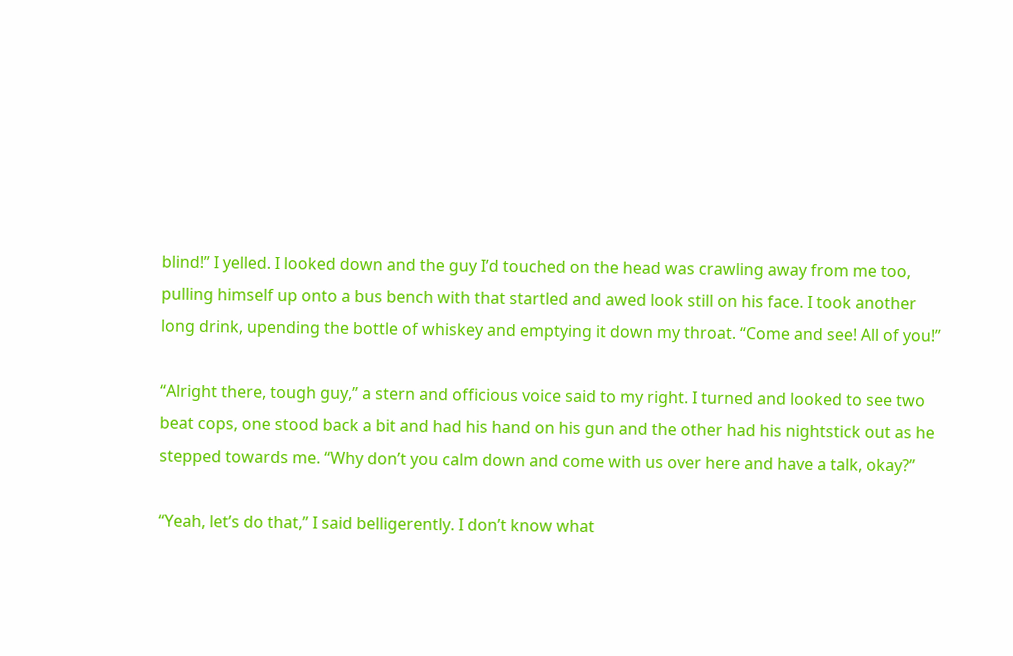blind!” I yelled. I looked down and the guy I’d touched on the head was crawling away from me too, pulling himself up onto a bus bench with that startled and awed look still on his face. I took another long drink, upending the bottle of whiskey and emptying it down my throat. “Come and see! All of you!”

“Alright there, tough guy,” a stern and officious voice said to my right. I turned and looked to see two beat cops, one stood back a bit and had his hand on his gun and the other had his nightstick out as he stepped towards me. “Why don’t you calm down and come with us over here and have a talk, okay?”

“Yeah, let’s do that,” I said belligerently. I don’t know what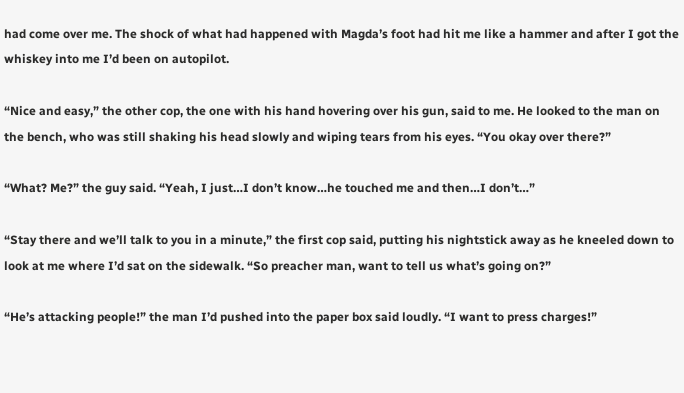had come over me. The shock of what had happened with Magda’s foot had hit me like a hammer and after I got the whiskey into me I’d been on autopilot.

“Nice and easy,” the other cop, the one with his hand hovering over his gun, said to me. He looked to the man on the bench, who was still shaking his head slowly and wiping tears from his eyes. “You okay over there?”

“What? Me?” the guy said. “Yeah, I just…I don’t know…he touched me and then…I don’t…”

“Stay there and we’ll talk to you in a minute,” the first cop said, putting his nightstick away as he kneeled down to look at me where I’d sat on the sidewalk. “So preacher man, want to tell us what’s going on?”

“He’s attacking people!” the man I’d pushed into the paper box said loudly. “I want to press charges!”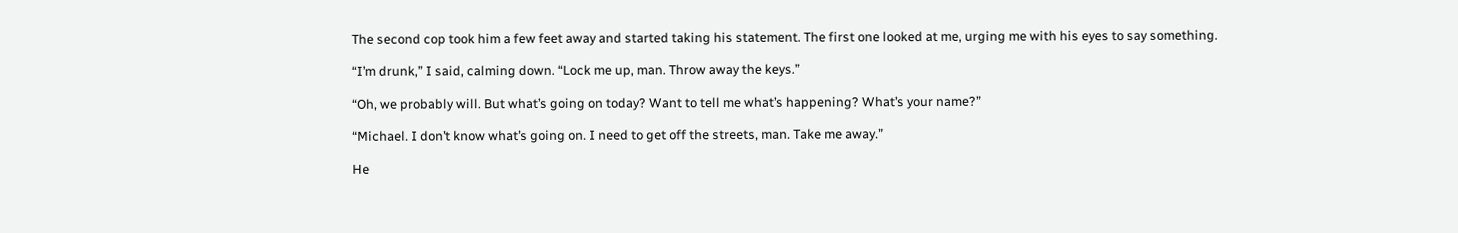The second cop took him a few feet away and started taking his statement. The first one looked at me, urging me with his eyes to say something.

“I’m drunk,” I said, calming down. “Lock me up, man. Throw away the keys.”

“Oh, we probably will. But what’s going on today? Want to tell me what’s happening? What’s your name?”

“Michael. I don’t know what’s going on. I need to get off the streets, man. Take me away.”

He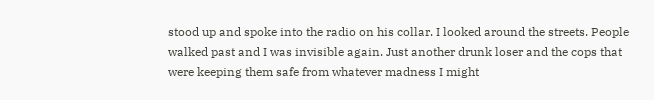stood up and spoke into the radio on his collar. I looked around the streets. People walked past and I was invisible again. Just another drunk loser and the cops that were keeping them safe from whatever madness I might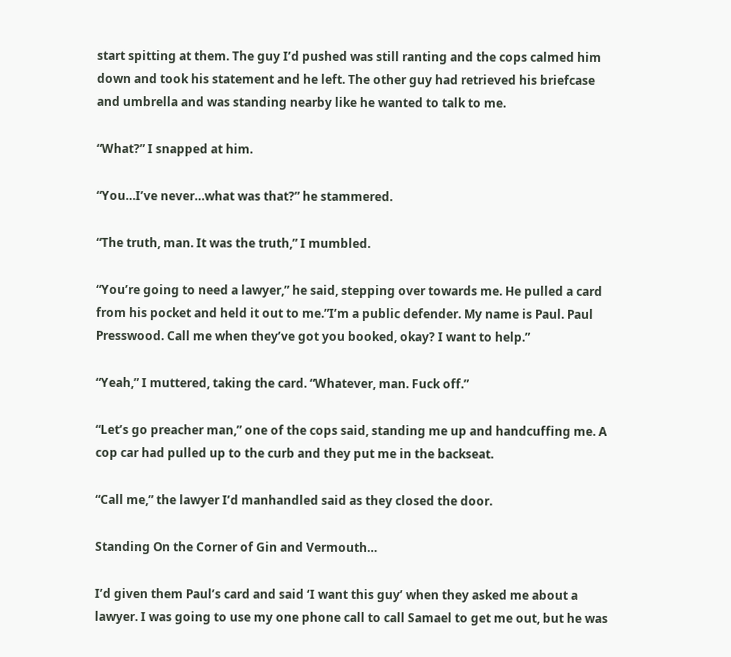start spitting at them. The guy I’d pushed was still ranting and the cops calmed him down and took his statement and he left. The other guy had retrieved his briefcase and umbrella and was standing nearby like he wanted to talk to me.

“What?” I snapped at him.

“You…I’ve never…what was that?” he stammered.

“The truth, man. It was the truth,” I mumbled.

“You’re going to need a lawyer,” he said, stepping over towards me. He pulled a card from his pocket and held it out to me.”I’m a public defender. My name is Paul. Paul Presswood. Call me when they’ve got you booked, okay? I want to help.”

“Yeah,” I muttered, taking the card. “Whatever, man. Fuck off.”

“Let’s go preacher man,” one of the cops said, standing me up and handcuffing me. A cop car had pulled up to the curb and they put me in the backseat.

“Call me,” the lawyer I’d manhandled said as they closed the door.

Standing On the Corner of Gin and Vermouth…

I’d given them Paul’s card and said ‘I want this guy’ when they asked me about a lawyer. I was going to use my one phone call to call Samael to get me out, but he was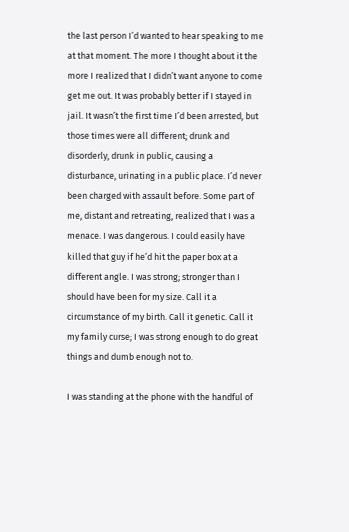the last person I’d wanted to hear speaking to me at that moment. The more I thought about it the more I realized that I didn’t want anyone to come get me out. It was probably better if I stayed in jail. It wasn’t the first time I’d been arrested, but those times were all different; drunk and disorderly, drunk in public, causing a disturbance, urinating in a public place. I’d never been charged with assault before. Some part of me, distant and retreating, realized that I was a menace. I was dangerous. I could easily have killed that guy if he’d hit the paper box at a different angle. I was strong; stronger than I should have been for my size. Call it a circumstance of my birth. Call it genetic. Call it my family curse; I was strong enough to do great things and dumb enough not to.

I was standing at the phone with the handful of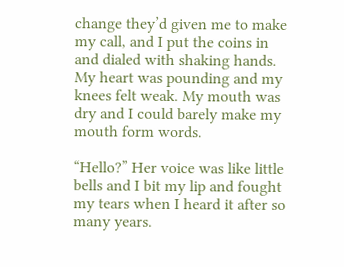change they’d given me to make my call, and I put the coins in and dialed with shaking hands. My heart was pounding and my knees felt weak. My mouth was dry and I could barely make my mouth form words.

“Hello?” Her voice was like little bells and I bit my lip and fought my tears when I heard it after so many years.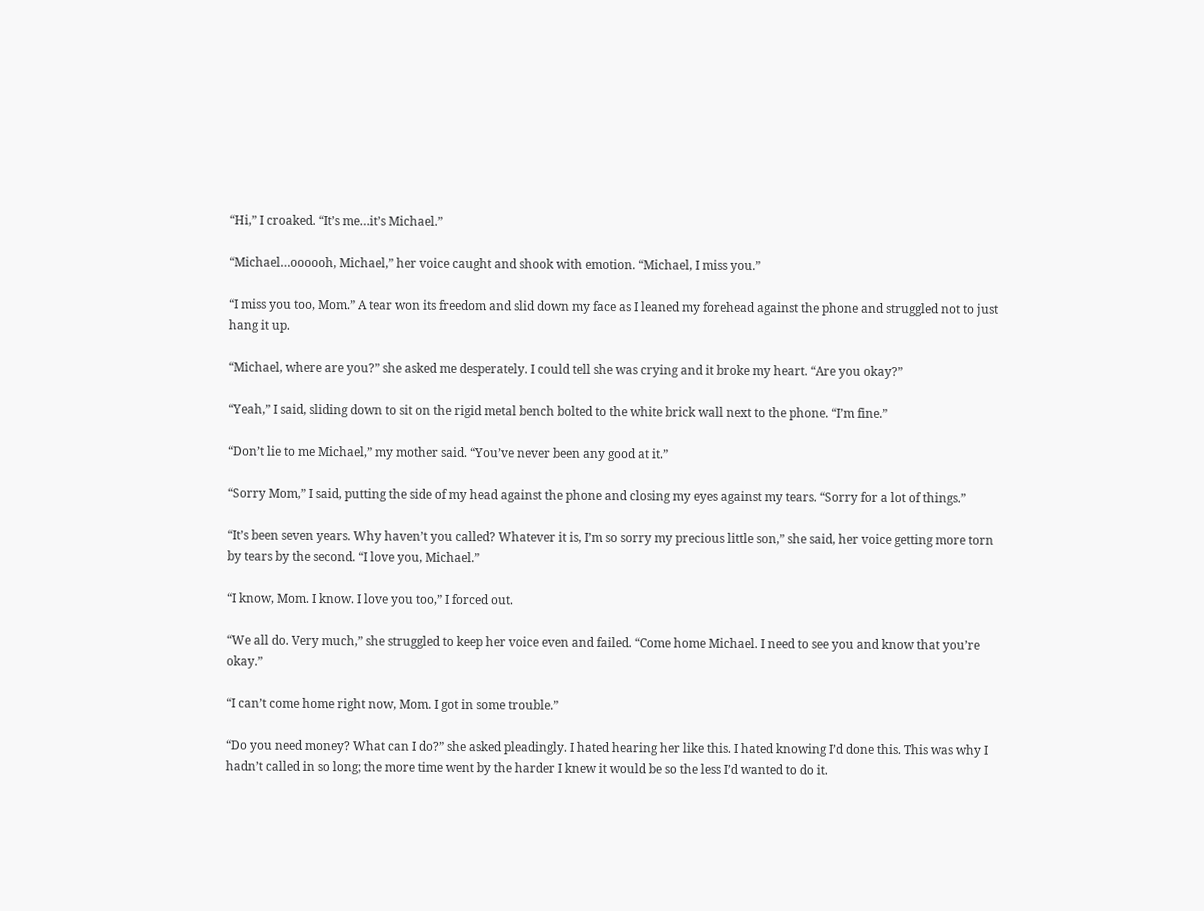“Hi,” I croaked. “It’s me…it’s Michael.”

“Michael…oooooh, Michael,” her voice caught and shook with emotion. “Michael, I miss you.”

“I miss you too, Mom.” A tear won its freedom and slid down my face as I leaned my forehead against the phone and struggled not to just hang it up.

“Michael, where are you?” she asked me desperately. I could tell she was crying and it broke my heart. “Are you okay?”

“Yeah,” I said, sliding down to sit on the rigid metal bench bolted to the white brick wall next to the phone. “I’m fine.”

“Don’t lie to me Michael,” my mother said. “You’ve never been any good at it.”

“Sorry Mom,” I said, putting the side of my head against the phone and closing my eyes against my tears. “Sorry for a lot of things.”

“It’s been seven years. Why haven’t you called? Whatever it is, I’m so sorry my precious little son,” she said, her voice getting more torn by tears by the second. “I love you, Michael.”

“I know, Mom. I know. I love you too,” I forced out.

“We all do. Very much,” she struggled to keep her voice even and failed. “Come home Michael. I need to see you and know that you’re okay.”

“I can’t come home right now, Mom. I got in some trouble.”

“Do you need money? What can I do?” she asked pleadingly. I hated hearing her like this. I hated knowing I’d done this. This was why I hadn’t called in so long; the more time went by the harder I knew it would be so the less I’d wanted to do it.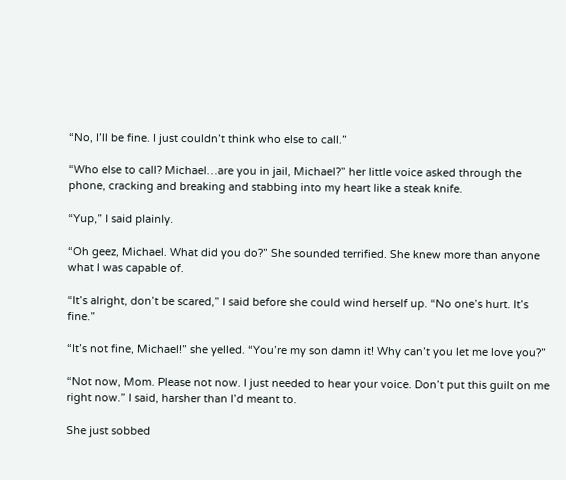“No, I’ll be fine. I just couldn’t think who else to call.”

“Who else to call? Michael…are you in jail, Michael?” her little voice asked through the phone, cracking and breaking and stabbing into my heart like a steak knife.

“Yup,” I said plainly.

“Oh geez, Michael. What did you do?” She sounded terrified. She knew more than anyone what I was capable of.

“It’s alright, don’t be scared,” I said before she could wind herself up. “No one’s hurt. It’s fine.”

“It’s not fine, Michael!” she yelled. “You’re my son damn it! Why can’t you let me love you?”

“Not now, Mom. Please not now. I just needed to hear your voice. Don’t put this guilt on me right now.” I said, harsher than I’d meant to.

She just sobbed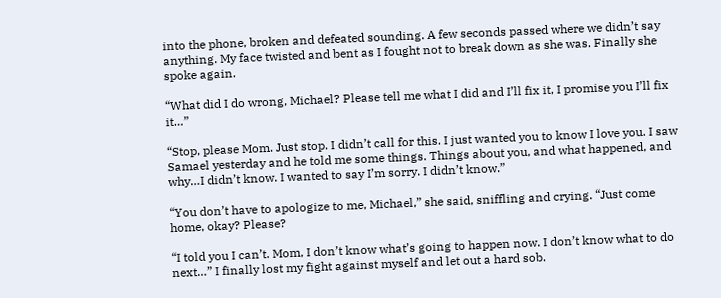into the phone, broken and defeated sounding. A few seconds passed where we didn’t say anything. My face twisted and bent as I fought not to break down as she was. Finally she spoke again.

“What did I do wrong, Michael? Please tell me what I did and I’ll fix it, I promise you I’ll fix it…”

“Stop, please Mom. Just stop. I didn’t call for this. I just wanted you to know I love you. I saw Samael yesterday and he told me some things. Things about you, and what happened, and why…I didn’t know. I wanted to say I’m sorry. I didn’t know.”

“You don’t have to apologize to me, Michael,” she said, sniffling and crying. “Just come home, okay? Please?

“I told you I can’t. Mom, I don’t know what’s going to happen now. I don’t know what to do next…” I finally lost my fight against myself and let out a hard sob.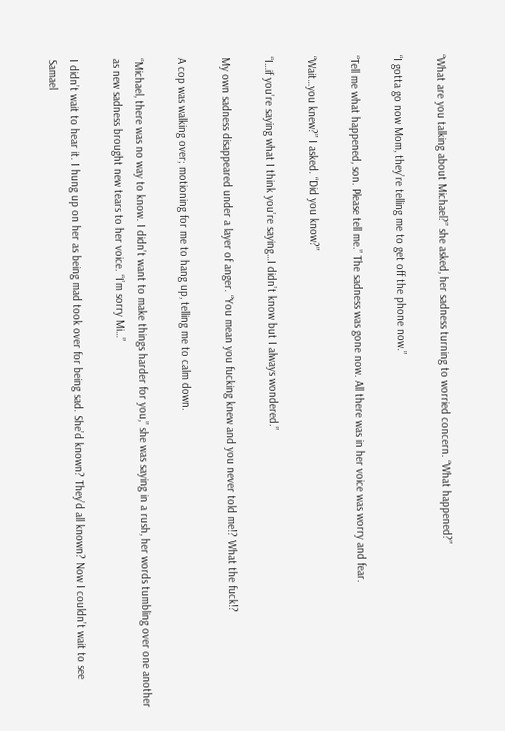“What are you talking about Michael?” she asked, her sadness turning to worried concern. “What happened?”

“I gotta go now Mom, they’re telling me to get off the phone now.”

“Tell me what happened, son. Please tell me.” The sadness was gone now. All there was in her voice was worry and fear.

“Wait…you knew?” I asked. “Did you know?”

“I…if you’re saying what I think you’re saying…I didn’t know but I always wondered.”

My own sadness disappeared under a layer of anger. “You mean you fucking knew and you never told me!? What the fuck!?

A cop was walking over; motioning for me to hang up, telling me to calm down.

“Michael, there was no way to know. I didn’t want to make things harder for you,” she was saying in a rush, her words tumbling over one another as new sadness brought new tears to her voice. “I’m sorry Mi…”

I didn’t wait to hear it. I hung up on her as being mad took over for being sad. She’d known? They’d all known? Now I couldn’t wait to see Samael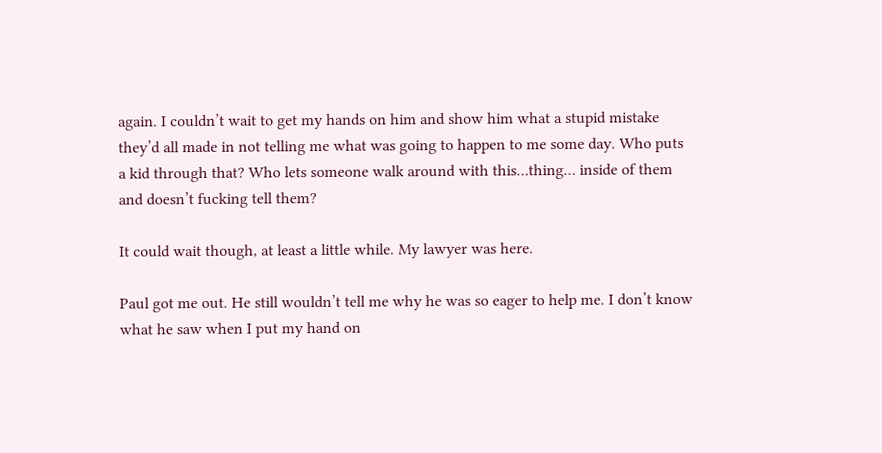again. I couldn’t wait to get my hands on him and show him what a stupid mistake they’d all made in not telling me what was going to happen to me some day. Who puts a kid through that? Who lets someone walk around with this…thing… inside of them and doesn’t fucking tell them?

It could wait though, at least a little while. My lawyer was here.

Paul got me out. He still wouldn’t tell me why he was so eager to help me. I don’t know what he saw when I put my hand on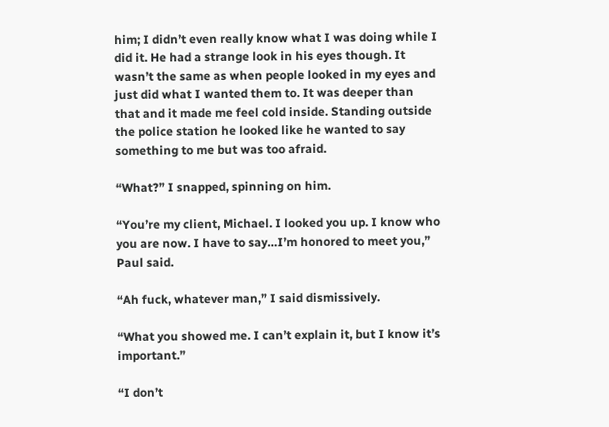him; I didn’t even really know what I was doing while I did it. He had a strange look in his eyes though. It wasn’t the same as when people looked in my eyes and just did what I wanted them to. It was deeper than that and it made me feel cold inside. Standing outside the police station he looked like he wanted to say something to me but was too afraid.

“What?” I snapped, spinning on him.

“You’re my client, Michael. I looked you up. I know who you are now. I have to say…I’m honored to meet you,” Paul said.

“Ah fuck, whatever man,” I said dismissively.

“What you showed me. I can’t explain it, but I know it’s important.”

“I don’t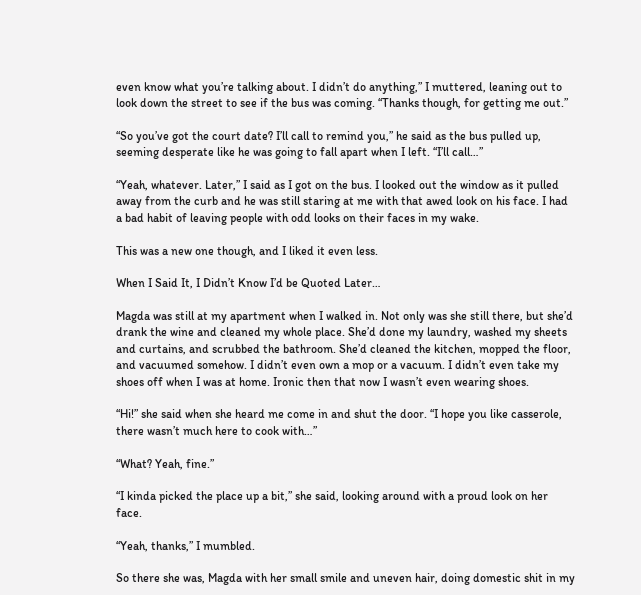even know what you’re talking about. I didn’t do anything,” I muttered, leaning out to look down the street to see if the bus was coming. “Thanks though, for getting me out.”

“So you’ve got the court date? I’ll call to remind you,” he said as the bus pulled up, seeming desperate like he was going to fall apart when I left. “I’ll call…”

“Yeah, whatever. Later,” I said as I got on the bus. I looked out the window as it pulled away from the curb and he was still staring at me with that awed look on his face. I had a bad habit of leaving people with odd looks on their faces in my wake.

This was a new one though, and I liked it even less.

When I Said It, I Didn’t Know I’d be Quoted Later…

Magda was still at my apartment when I walked in. Not only was she still there, but she’d drank the wine and cleaned my whole place. She’d done my laundry, washed my sheets and curtains, and scrubbed the bathroom. She’d cleaned the kitchen, mopped the floor, and vacuumed somehow. I didn’t even own a mop or a vacuum. I didn’t even take my shoes off when I was at home. Ironic then that now I wasn’t even wearing shoes.

“Hi!” she said when she heard me come in and shut the door. “I hope you like casserole, there wasn’t much here to cook with…”

“What? Yeah, fine.”

“I kinda picked the place up a bit,” she said, looking around with a proud look on her face.

“Yeah, thanks,” I mumbled.

So there she was, Magda with her small smile and uneven hair, doing domestic shit in my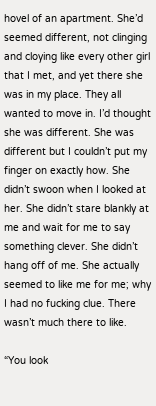hovel of an apartment. She’d seemed different, not clinging and cloying like every other girl that I met, and yet there she was in my place. They all wanted to move in. I’d thought she was different. She was different but I couldn’t put my finger on exactly how. She didn’t swoon when I looked at her. She didn’t stare blankly at me and wait for me to say something clever. She didn’t hang off of me. She actually seemed to like me for me; why I had no fucking clue. There wasn’t much there to like.

“You look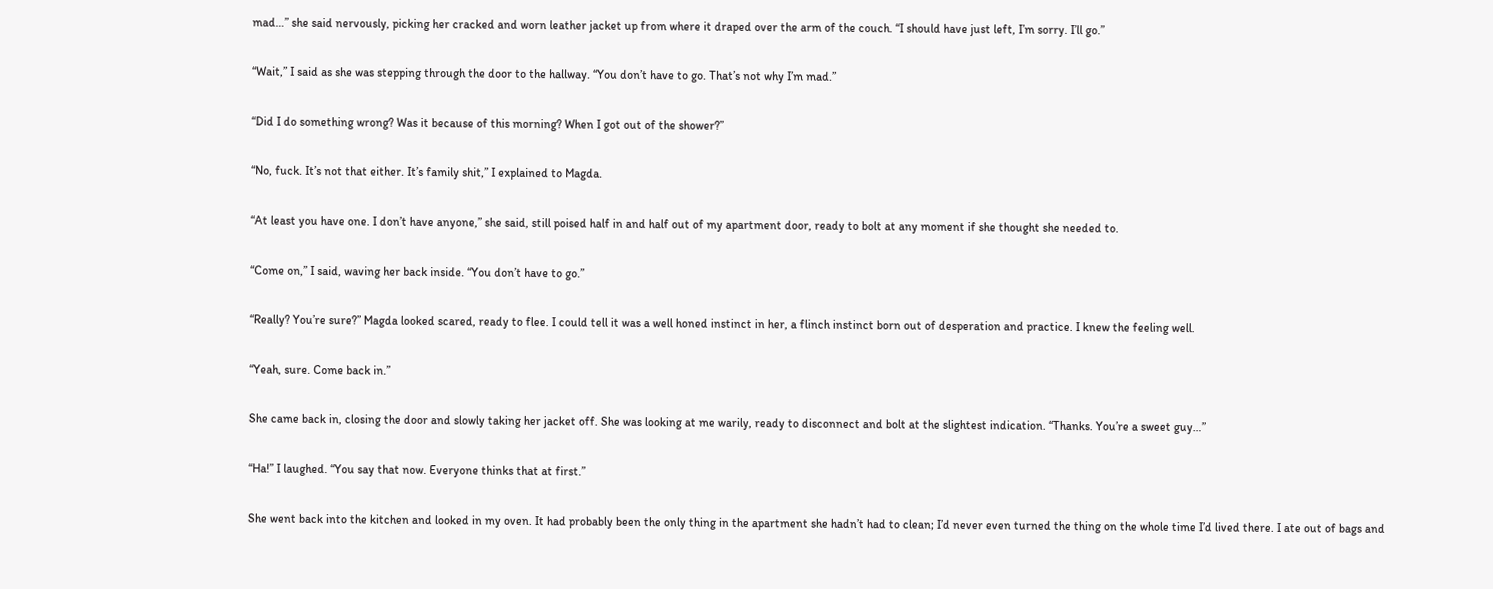mad…” she said nervously, picking her cracked and worn leather jacket up from where it draped over the arm of the couch. “I should have just left, I’m sorry. I’ll go.”

“Wait,” I said as she was stepping through the door to the hallway. “You don’t have to go. That’s not why I’m mad.”

“Did I do something wrong? Was it because of this morning? When I got out of the shower?”

“No, fuck. It’s not that either. It’s family shit,” I explained to Magda.

“At least you have one. I don’t have anyone,” she said, still poised half in and half out of my apartment door, ready to bolt at any moment if she thought she needed to.

“Come on,” I said, waving her back inside. “You don’t have to go.”

“Really? You’re sure?” Magda looked scared, ready to flee. I could tell it was a well honed instinct in her, a flinch instinct born out of desperation and practice. I knew the feeling well.

“Yeah, sure. Come back in.”

She came back in, closing the door and slowly taking her jacket off. She was looking at me warily, ready to disconnect and bolt at the slightest indication. “Thanks. You’re a sweet guy…”

“Ha!” I laughed. “You say that now. Everyone thinks that at first.”

She went back into the kitchen and looked in my oven. It had probably been the only thing in the apartment she hadn’t had to clean; I’d never even turned the thing on the whole time I’d lived there. I ate out of bags and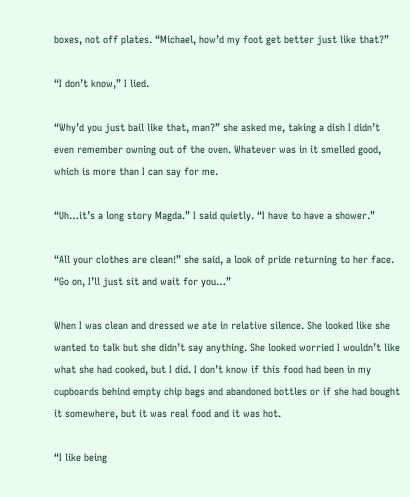boxes, not off plates. “Michael, how’d my foot get better just like that?”

“I don’t know,” I lied.

“Why’d you just bail like that, man?” she asked me, taking a dish I didn’t even remember owning out of the oven. Whatever was in it smelled good, which is more than I can say for me.

“Uh…it’s a long story Magda.” I said quietly. “I have to have a shower.”

“All your clothes are clean!” she said, a look of pride returning to her face. “Go on, I’ll just sit and wait for you…”

When I was clean and dressed we ate in relative silence. She looked like she wanted to talk but she didn’t say anything. She looked worried I wouldn’t like what she had cooked, but I did. I don’t know if this food had been in my cupboards behind empty chip bags and abandoned bottles or if she had bought it somewhere, but it was real food and it was hot.

“I like being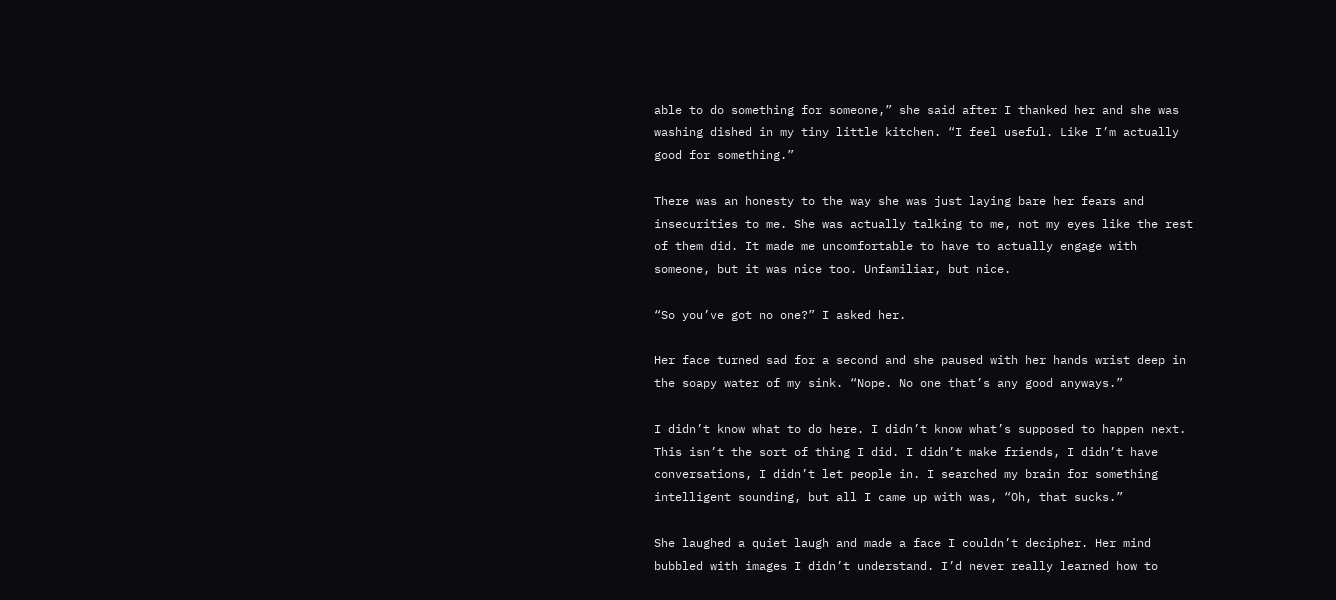able to do something for someone,” she said after I thanked her and she was washing dished in my tiny little kitchen. “I feel useful. Like I’m actually good for something.”

There was an honesty to the way she was just laying bare her fears and insecurities to me. She was actually talking to me, not my eyes like the rest of them did. It made me uncomfortable to have to actually engage with someone, but it was nice too. Unfamiliar, but nice.

“So you’ve got no one?” I asked her.

Her face turned sad for a second and she paused with her hands wrist deep in the soapy water of my sink. “Nope. No one that’s any good anyways.”

I didn’t know what to do here. I didn’t know what’s supposed to happen next. This isn’t the sort of thing I did. I didn’t make friends, I didn’t have conversations, I didn’t let people in. I searched my brain for something intelligent sounding, but all I came up with was, “Oh, that sucks.”

She laughed a quiet laugh and made a face I couldn’t decipher. Her mind bubbled with images I didn’t understand. I’d never really learned how to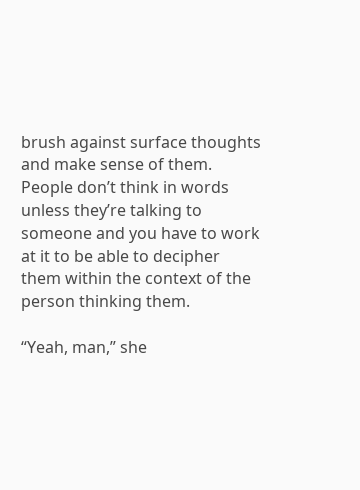brush against surface thoughts and make sense of them. People don’t think in words unless they’re talking to someone and you have to work at it to be able to decipher them within the context of the person thinking them.

“Yeah, man,” she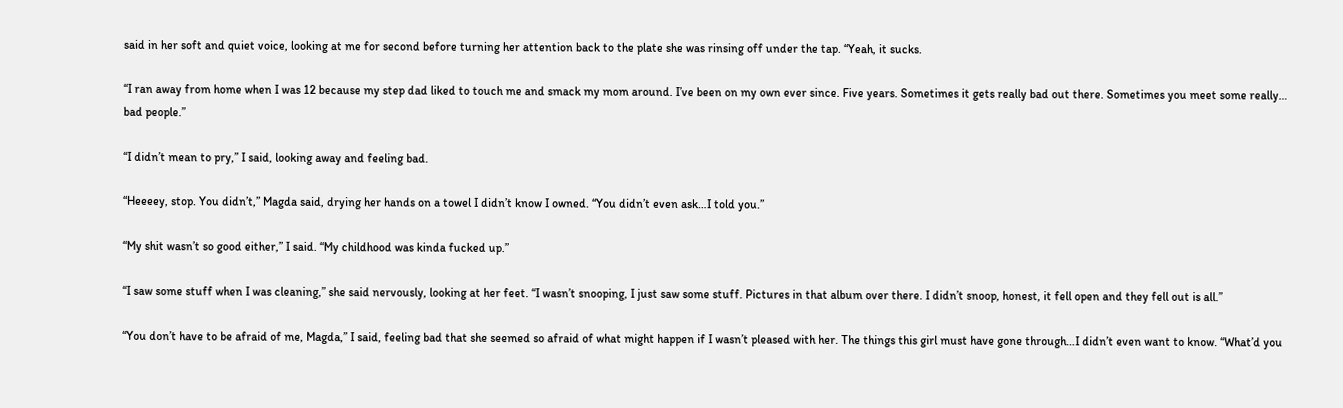said in her soft and quiet voice, looking at me for second before turning her attention back to the plate she was rinsing off under the tap. “Yeah, it sucks.

“I ran away from home when I was 12 because my step dad liked to touch me and smack my mom around. I’ve been on my own ever since. Five years. Sometimes it gets really bad out there. Sometimes you meet some really… bad people.”

“I didn’t mean to pry,” I said, looking away and feeling bad.

“Heeeey, stop. You didn’t,” Magda said, drying her hands on a towel I didn’t know I owned. “You didn’t even ask…I told you.”

“My shit wasn’t so good either,” I said. “My childhood was kinda fucked up.”

“I saw some stuff when I was cleaning,” she said nervously, looking at her feet. “I wasn’t snooping, I just saw some stuff. Pictures in that album over there. I didn’t snoop, honest, it fell open and they fell out is all.”

“You don’t have to be afraid of me, Magda,” I said, feeling bad that she seemed so afraid of what might happen if I wasn’t pleased with her. The things this girl must have gone through…I didn’t even want to know. “What’d you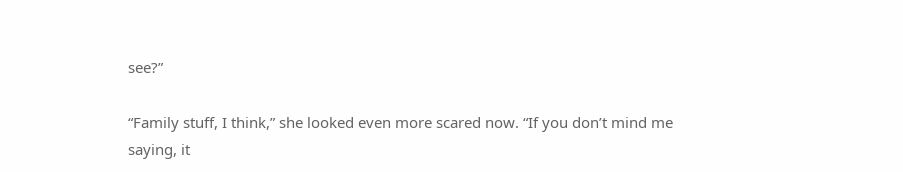see?”

“Family stuff, I think,” she looked even more scared now. “If you don’t mind me saying, it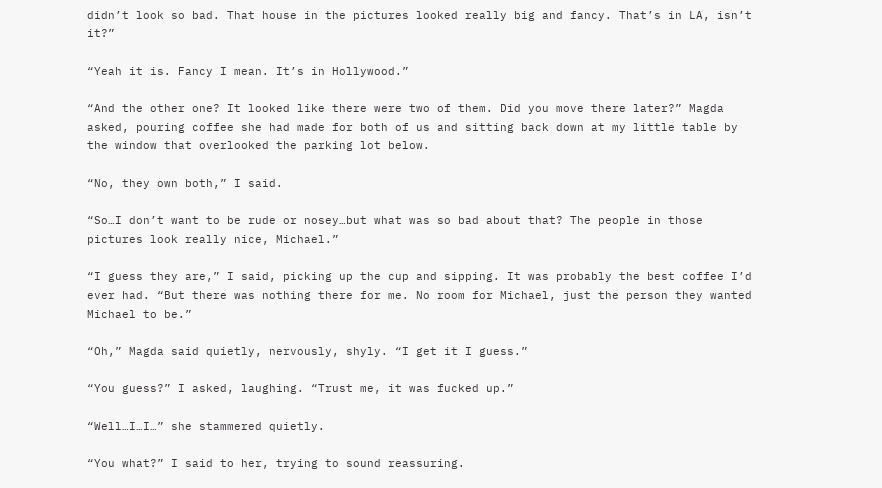didn’t look so bad. That house in the pictures looked really big and fancy. That’s in LA, isn’t it?”

“Yeah it is. Fancy I mean. It’s in Hollywood.”

“And the other one? It looked like there were two of them. Did you move there later?” Magda asked, pouring coffee she had made for both of us and sitting back down at my little table by the window that overlooked the parking lot below.

“No, they own both,” I said.

“So…I don’t want to be rude or nosey…but what was so bad about that? The people in those pictures look really nice, Michael.”

“I guess they are,” I said, picking up the cup and sipping. It was probably the best coffee I’d ever had. “But there was nothing there for me. No room for Michael, just the person they wanted Michael to be.”

“Oh,” Magda said quietly, nervously, shyly. “I get it I guess.”

“You guess?” I asked, laughing. “Trust me, it was fucked up.”

“Well…I…I…” she stammered quietly.

“You what?” I said to her, trying to sound reassuring.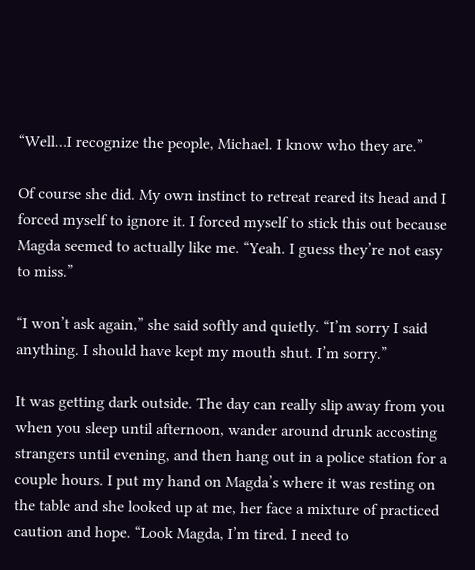“Well…I recognize the people, Michael. I know who they are.”

Of course she did. My own instinct to retreat reared its head and I forced myself to ignore it. I forced myself to stick this out because Magda seemed to actually like me. “Yeah. I guess they’re not easy to miss.”

“I won’t ask again,” she said softly and quietly. “I’m sorry I said anything. I should have kept my mouth shut. I’m sorry.”

It was getting dark outside. The day can really slip away from you when you sleep until afternoon, wander around drunk accosting strangers until evening, and then hang out in a police station for a couple hours. I put my hand on Magda’s where it was resting on the table and she looked up at me, her face a mixture of practiced caution and hope. “Look Magda, I’m tired. I need to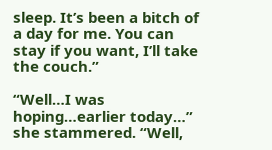sleep. It’s been a bitch of a day for me. You can stay if you want, I’ll take the couch.”

“Well…I was hoping…earlier today…” she stammered. “Well,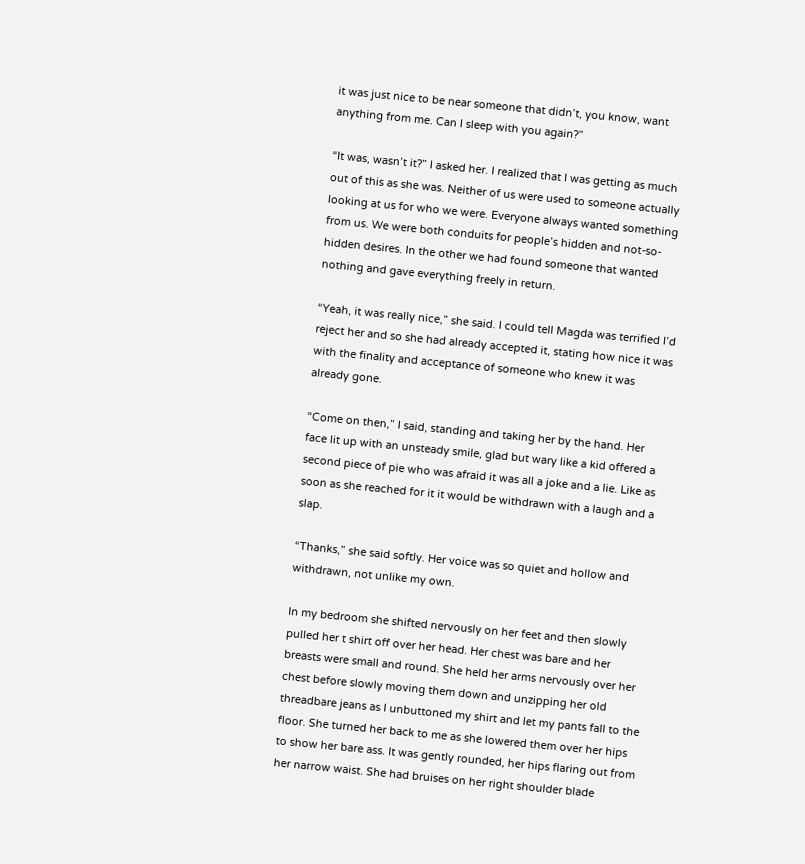it was just nice to be near someone that didn’t, you know, want anything from me. Can I sleep with you again?”

“It was, wasn’t it?” I asked her. I realized that I was getting as much out of this as she was. Neither of us were used to someone actually looking at us for who we were. Everyone always wanted something from us. We were both conduits for people’s hidden and not-so-hidden desires. In the other we had found someone that wanted nothing and gave everything freely in return.

“Yeah, it was really nice,” she said. I could tell Magda was terrified I’d reject her and so she had already accepted it, stating how nice it was with the finality and acceptance of someone who knew it was already gone.

“Come on then,” I said, standing and taking her by the hand. Her face lit up with an unsteady smile, glad but wary like a kid offered a second piece of pie who was afraid it was all a joke and a lie. Like as soon as she reached for it it would be withdrawn with a laugh and a slap.

“Thanks,” she said softly. Her voice was so quiet and hollow and withdrawn, not unlike my own.

In my bedroom she shifted nervously on her feet and then slowly pulled her t shirt off over her head. Her chest was bare and her breasts were small and round. She held her arms nervously over her chest before slowly moving them down and unzipping her old threadbare jeans as I unbuttoned my shirt and let my pants fall to the floor. She turned her back to me as she lowered them over her hips to show her bare ass. It was gently rounded, her hips flaring out from her narrow waist. She had bruises on her right shoulder blade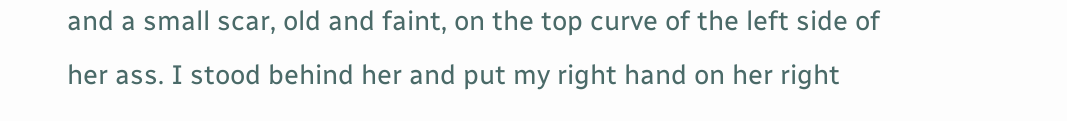and a small scar, old and faint, on the top curve of the left side of her ass. I stood behind her and put my right hand on her right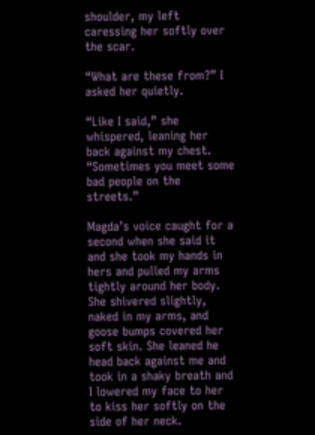shoulder, my left caressing her softly over the scar.

“What are these from?” I asked her quietly.

“Like I said,” she whispered, leaning her back against my chest. “Sometimes you meet some bad people on the streets.”

Magda’s voice caught for a second when she said it and she took my hands in hers and pulled my arms tightly around her body. She shivered slightly, naked in my arms, and goose bumps covered her soft skin. She leaned he head back against me and took in a shaky breath and I lowered my face to her to kiss her softly on the side of her neck.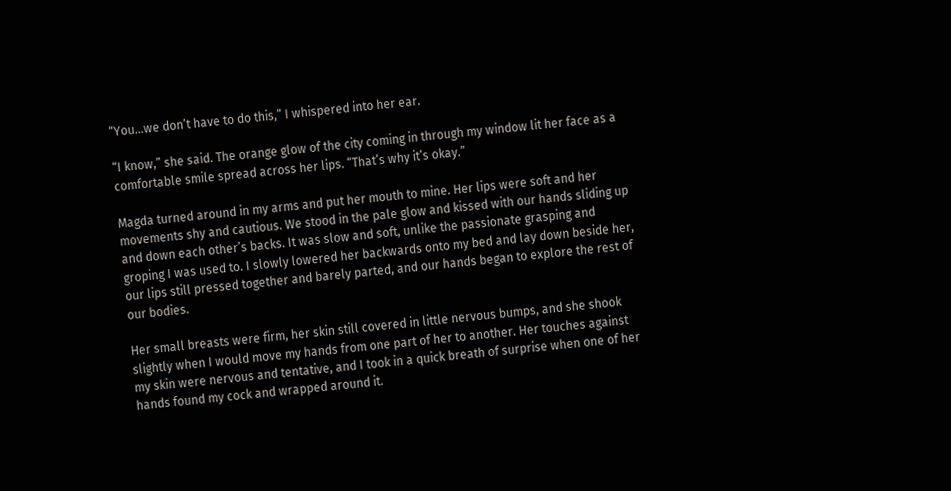“You…we don’t have to do this,” I whispered into her ear.

“I know,” she said. The orange glow of the city coming in through my window lit her face as a comfortable smile spread across her lips. “That’s why it’s okay.”

Magda turned around in my arms and put her mouth to mine. Her lips were soft and her movements shy and cautious. We stood in the pale glow and kissed with our hands sliding up and down each other’s backs. It was slow and soft, unlike the passionate grasping and groping I was used to. I slowly lowered her backwards onto my bed and lay down beside her, our lips still pressed together and barely parted, and our hands began to explore the rest of our bodies.

Her small breasts were firm, her skin still covered in little nervous bumps, and she shook slightly when I would move my hands from one part of her to another. Her touches against my skin were nervous and tentative, and I took in a quick breath of surprise when one of her hands found my cock and wrapped around it.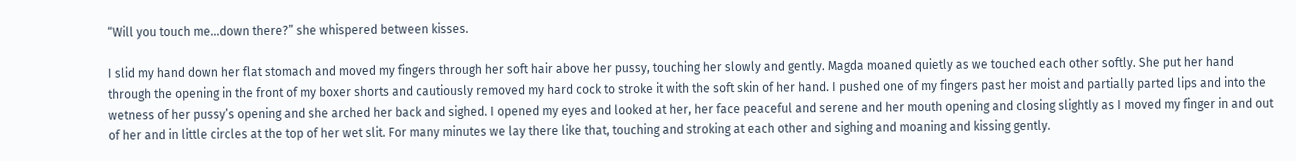“Will you touch me…down there?” she whispered between kisses.

I slid my hand down her flat stomach and moved my fingers through her soft hair above her pussy, touching her slowly and gently. Magda moaned quietly as we touched each other softly. She put her hand through the opening in the front of my boxer shorts and cautiously removed my hard cock to stroke it with the soft skin of her hand. I pushed one of my fingers past her moist and partially parted lips and into the wetness of her pussy’s opening and she arched her back and sighed. I opened my eyes and looked at her, her face peaceful and serene and her mouth opening and closing slightly as I moved my finger in and out of her and in little circles at the top of her wet slit. For many minutes we lay there like that, touching and stroking at each other and sighing and moaning and kissing gently.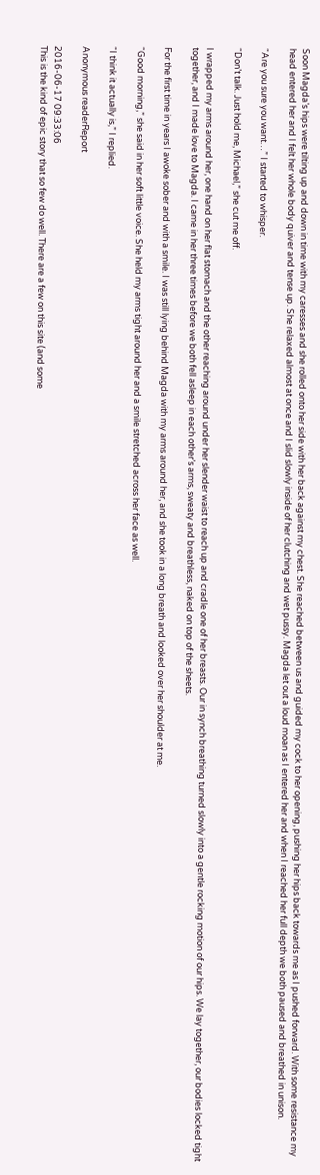Soon Magda’s hips were tilting up and down in time with my caresses and she rolled onto her side with her back against my chest. She reached between us and guided my cock to her opening, pushing her hips back towards me as I pushed forward. With some resistance my head entered her and I felt her whole body quiver and tense up. She relaxed almost at once and I slid slowly inside of her clutching and wet pussy. Magda let out a loud moan as I entered her and when I reached her full depth we both paused and breathed in unison.

“Are you sure you want…” I started to whisper.

“Don’t talk. Just hold me, Michael,” she cut me off.

I wrapped my arms around her, one hand on her flat stomach and the other reaching around under her slender waist to reach up and cradle one of her breasts. Our in synch breathing turned slowly into a gentle rocking motion of our hips. We lay together, our bodies locked tight together, and I made love to Magda. I came in her three times before we both fell asleep in each other’s arms, sweaty and breathless, naked on top of the sheets.

For the first time in years I awoke sober and with a smile. I was still lying behind Magda with my arms around her, and she took in a long breath and looked over her shoulder at me.

“Good morning,” she said in her soft little voice. She held my arms tight around her and a smile stretched across her face as well.

“I think it actually is,” I replied.

Anonymous readerReport

2016-06-17 09:33:06
This is the kind of epic story that so few do well. There are a few on this site (and some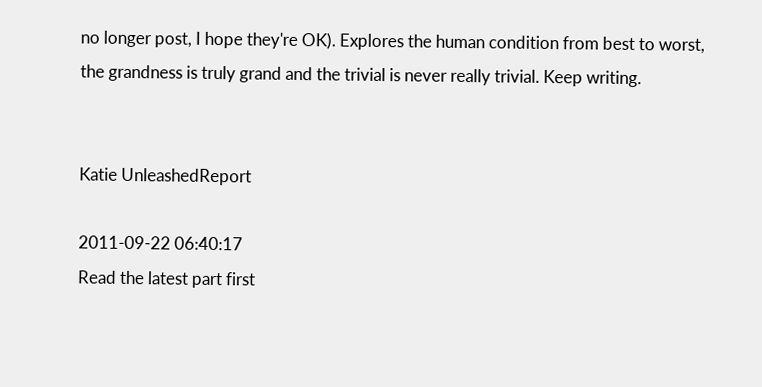no longer post, I hope they're OK). Explores the human condition from best to worst, the grandness is truly grand and the trivial is never really trivial. Keep writing.


Katie UnleashedReport

2011-09-22 06:40:17
Read the latest part first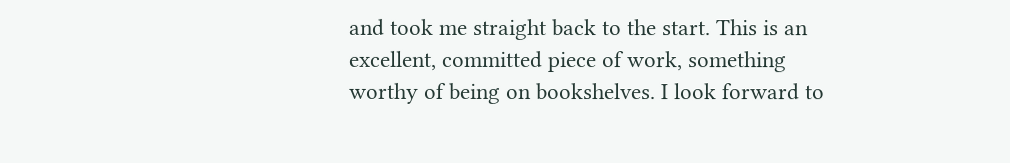and took me straight back to the start. This is an excellent, committed piece of work, something worthy of being on bookshelves. I look forward to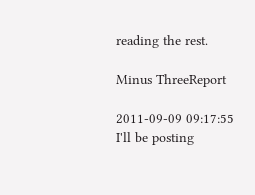reading the rest.

Minus ThreeReport

2011-09-09 09:17:55
I'll be posting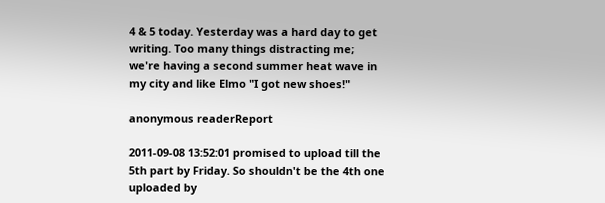4 & 5 today. Yesterday was a hard day to get writing. Too many things distracting me; we're having a second summer heat wave in my city and like Elmo "I got new shoes!"

anonymous readerReport

2011-09-08 13:52:01 promised to upload till the 5th part by Friday. So shouldn't be the 4th one uploaded by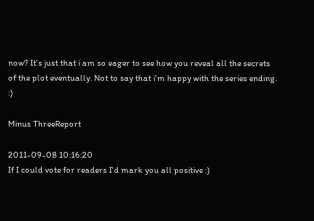now? It's just that i am so eager to see how you reveal all the secrets of the plot eventually. Not to say that i'm happy with the series ending. :)

Minus ThreeReport

2011-09-08 10:16:20
If I could vote for readers I'd mark you all positive :)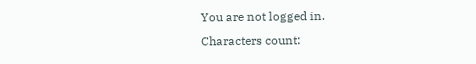You are not logged in.
Characters count: